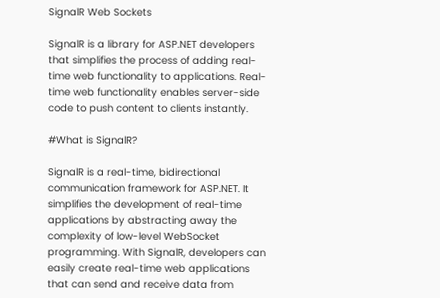SignalR Web Sockets

SignalR is a library for ASP.NET developers that simplifies the process of adding real-time web functionality to applications. Real-time web functionality enables server-side code to push content to clients instantly.

#What is SignalR?

SignalR is a real-time, bidirectional communication framework for ASP.NET. It simplifies the development of real-time applications by abstracting away the complexity of low-level WebSocket programming. With SignalR, developers can easily create real-time web applications that can send and receive data from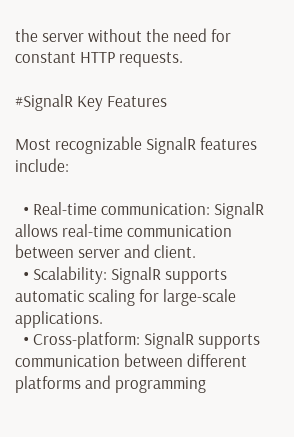the server without the need for constant HTTP requests.

#SignalR Key Features

Most recognizable SignalR features include:

  • Real-time communication: SignalR allows real-time communication between server and client.
  • Scalability: SignalR supports automatic scaling for large-scale applications.
  • Cross-platform: SignalR supports communication between different platforms and programming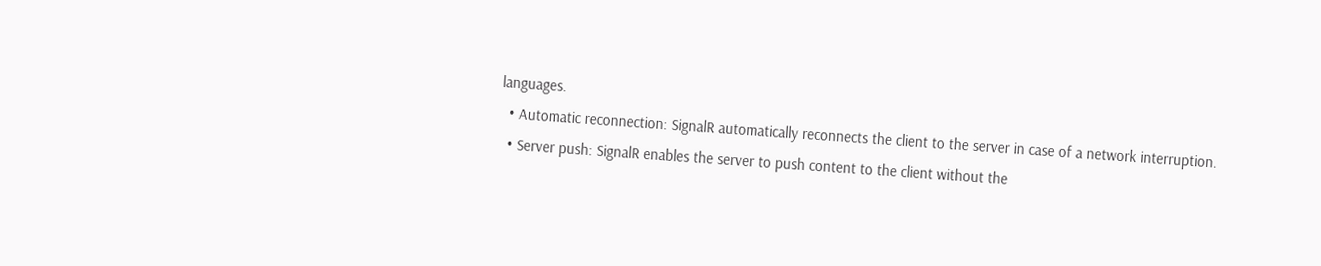languages.
  • Automatic reconnection: SignalR automatically reconnects the client to the server in case of a network interruption.
  • Server push: SignalR enables the server to push content to the client without the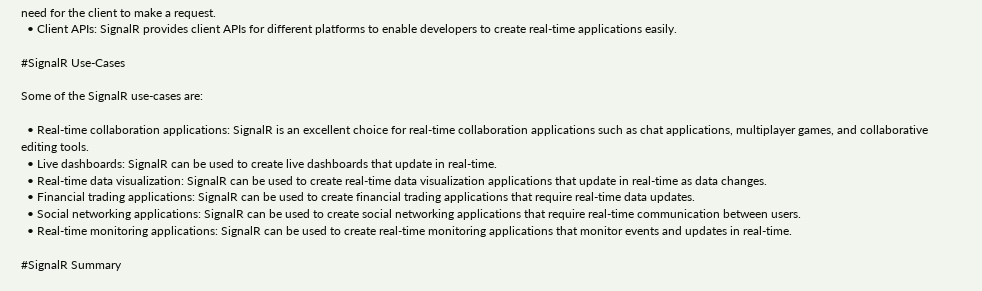need for the client to make a request.
  • Client APIs: SignalR provides client APIs for different platforms to enable developers to create real-time applications easily.

#SignalR Use-Cases

Some of the SignalR use-cases are:

  • Real-time collaboration applications: SignalR is an excellent choice for real-time collaboration applications such as chat applications, multiplayer games, and collaborative editing tools.
  • Live dashboards: SignalR can be used to create live dashboards that update in real-time.
  • Real-time data visualization: SignalR can be used to create real-time data visualization applications that update in real-time as data changes.
  • Financial trading applications: SignalR can be used to create financial trading applications that require real-time data updates.
  • Social networking applications: SignalR can be used to create social networking applications that require real-time communication between users.
  • Real-time monitoring applications: SignalR can be used to create real-time monitoring applications that monitor events and updates in real-time.

#SignalR Summary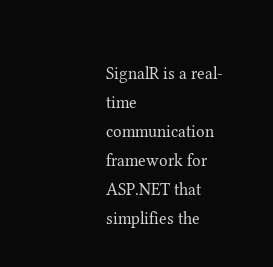SignalR is a real-time communication framework for ASP.NET that simplifies the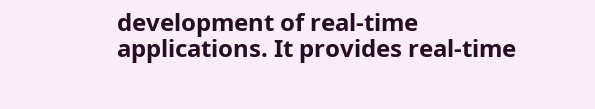development of real-time applications. It provides real-time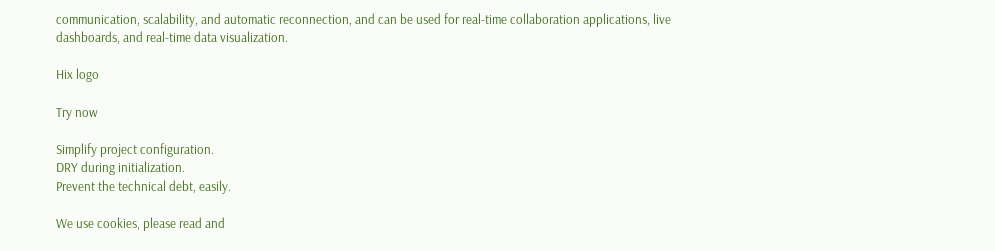communication, scalability, and automatic reconnection, and can be used for real-time collaboration applications, live dashboards, and real-time data visualization.

Hix logo

Try now

Simplify project configuration.
DRY during initialization.
Prevent the technical debt, easily.

We use cookies, please read and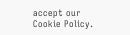accept our Cookie Policy.